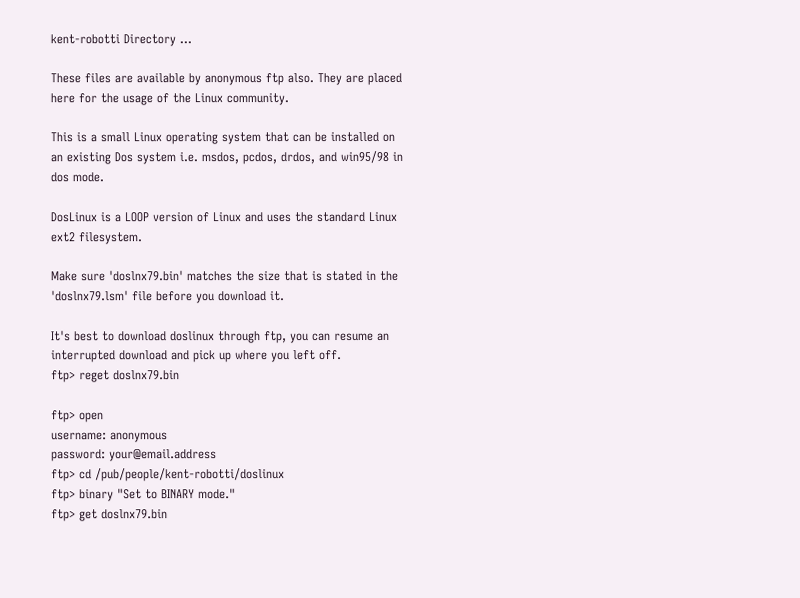kent-robotti Directory ...

These files are available by anonymous ftp also. They are placed here for the usage of the Linux community.

This is a small Linux operating system that can be installed on an existing Dos system i.e. msdos, pcdos, drdos, and win95/98 in dos mode.

DosLinux is a LOOP version of Linux and uses the standard Linux ext2 filesystem.

Make sure 'doslnx79.bin' matches the size that is stated in the 'doslnx79.lsm' file before you download it.

It's best to download doslinux through ftp, you can resume an interrupted download and pick up where you left off.
ftp> reget doslnx79.bin

ftp> open
username: anonymous
password: your@email.address
ftp> cd /pub/people/kent-robotti/doslinux
ftp> binary "Set to BINARY mode."
ftp> get doslnx79.bin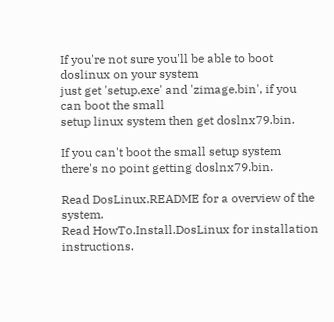If you're not sure you'll be able to boot doslinux on your system
just get 'setup.exe' and 'zimage.bin', if you can boot the small
setup linux system then get doslnx79.bin.

If you can't boot the small setup system there's no point getting doslnx79.bin.

Read DosLinux.README for a overview of the system.
Read HowTo.Install.DosLinux for installation instructions.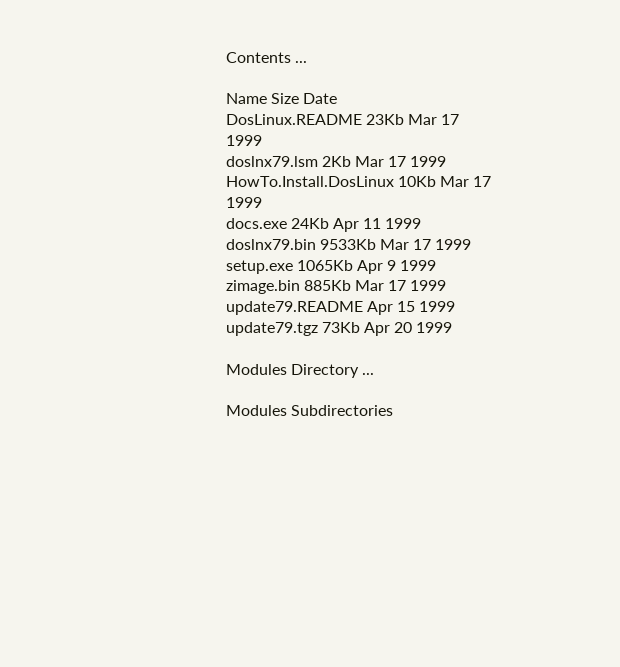Contents ...

Name Size Date
DosLinux.README 23Kb Mar 17 1999
doslnx79.lsm 2Kb Mar 17 1999
HowTo.Install.DosLinux 10Kb Mar 17 1999
docs.exe 24Kb Apr 11 1999
doslnx79.bin 9533Kb Mar 17 1999
setup.exe 1065Kb Apr 9 1999
zimage.bin 885Kb Mar 17 1999
update79.README Apr 15 1999
update79.tgz 73Kb Apr 20 1999

Modules Directory ...

Modules Subdirectories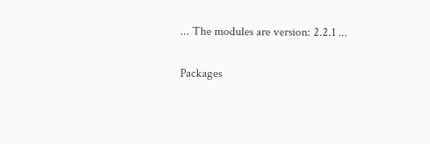... The modules are version: 2.2.1 ...

Packages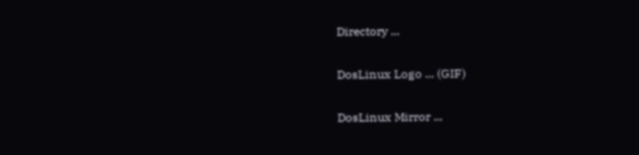Directory ...

DosLinux Logo ... (GIF)

DosLinux Mirror ...